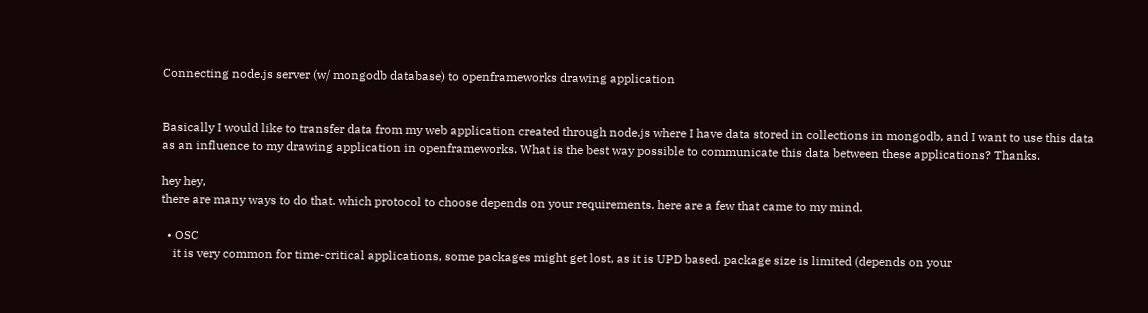Connecting node.js server (w/ mongodb database) to openframeworks drawing application


Basically I would like to transfer data from my web application created through node.js where I have data stored in collections in mongodb, and I want to use this data as an influence to my drawing application in openframeworks. What is the best way possible to communicate this data between these applications? Thanks.

hey hey,
there are many ways to do that. which protocol to choose depends on your requirements. here are a few that came to my mind.

  • OSC
    it is very common for time-critical applications, some packages might get lost, as it is UPD based. package size is limited (depends on your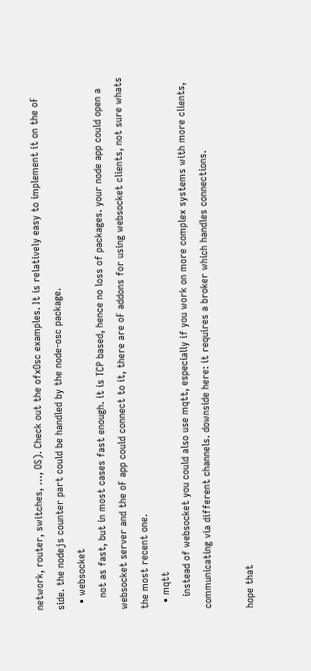network, router, switches, …, OS). Check out the ofxOsc examples. It is relatively easy to implement it on the oF side. the nodejs counter part could be handled by the node-osc package.
  • websocket
    not as fast, but in most cases fast enough. it is TCP based, hence no loss of packages. your node app could open a websocket server and the oF app could connect to it, there are oF addons for using websocket clients, not sure whats the most recent one.
  • mqtt
    instead of websocket you could also use mqtt, especially if you work on more complex systems with more clients, communicating via different channels. downside here: it requires a broker which handles connections.

hope that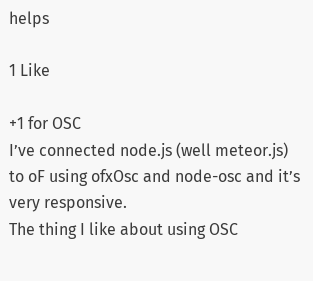helps

1 Like

+1 for OSC
I’ve connected node.js (well meteor.js) to oF using ofxOsc and node-osc and it’s very responsive.
The thing I like about using OSC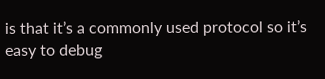is that it’s a commonly used protocol so it’s easy to debug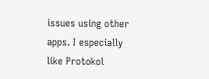issues using other apps. I especially like Protokol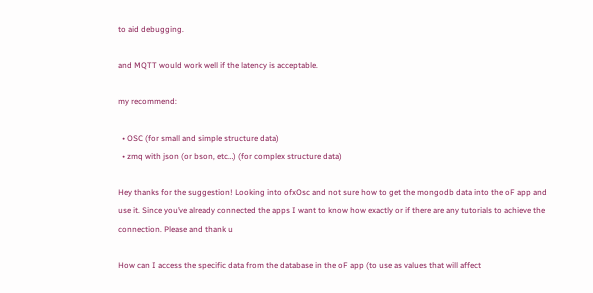to aid debugging.

and MQTT would work well if the latency is acceptable.

my recommend:

  • OSC (for small and simple structure data)
  • zmq with json (or bson, etc…) (for complex structure data)

Hey thanks for the suggestion! Looking into ofxOsc and not sure how to get the mongodb data into the oF app and use it. Since you’ve already connected the apps I want to know how exactly or if there are any tutorials to achieve the connection. Please and thank u

How can I access the specific data from the database in the oF app (to use as values that will affect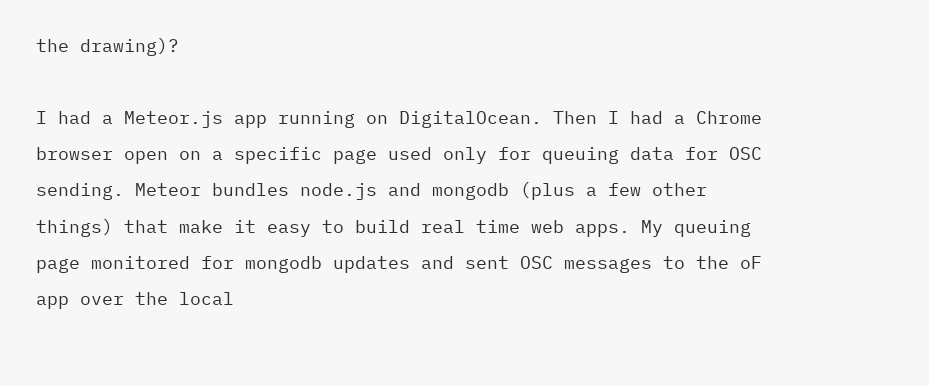the drawing)?

I had a Meteor.js app running on DigitalOcean. Then I had a Chrome browser open on a specific page used only for queuing data for OSC sending. Meteor bundles node.js and mongodb (plus a few other things) that make it easy to build real time web apps. My queuing page monitored for mongodb updates and sent OSC messages to the oF app over the local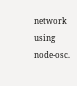network using node-osc.